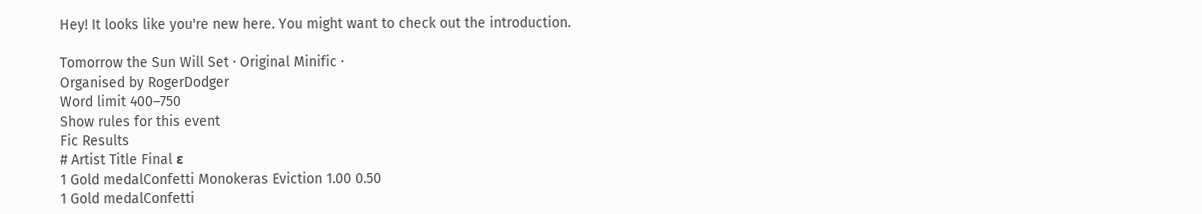Hey! It looks like you're new here. You might want to check out the introduction.

Tomorrow the Sun Will Set · Original Minific ·
Organised by RogerDodger
Word limit 400–750
Show rules for this event
Fic Results
# Artist Title Final ε
1 Gold medalConfetti Monokeras Eviction 1.00 0.50
1 Gold medalConfetti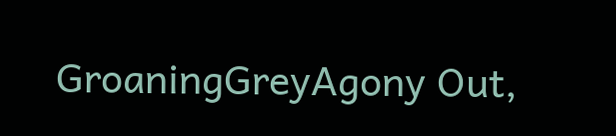GroaningGreyAgony Out,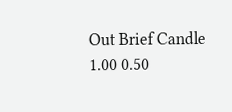Out Brief Candle 1.00 0.50